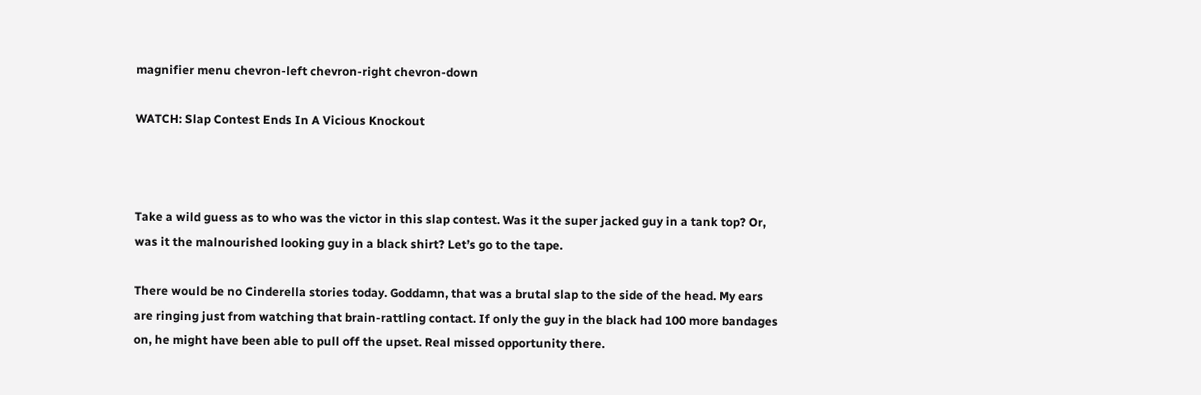magnifier menu chevron-left chevron-right chevron-down

WATCH: Slap Contest Ends In A Vicious Knockout



Take a wild guess as to who was the victor in this slap contest. Was it the super jacked guy in a tank top? Or, was it the malnourished looking guy in a black shirt? Let’s go to the tape.

There would be no Cinderella stories today. Goddamn, that was a brutal slap to the side of the head. My ears are ringing just from watching that brain-rattling contact. If only the guy in the black had 100 more bandages on, he might have been able to pull off the upset. Real missed opportunity there.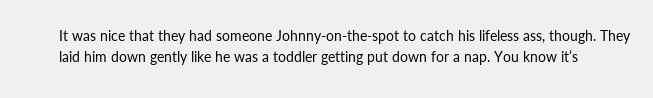It was nice that they had someone Johnny-on-the-spot to catch his lifeless ass, though. They laid him down gently like he was a toddler getting put down for a nap. You know it’s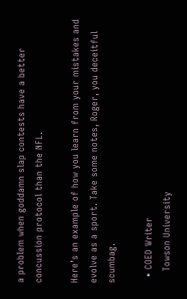a problem when goddamn slap contests have a better concussion protocol than the NFL.

Here’s an example of how you learn from your mistakes and evolve as a sport. Take some notes, Roger, you deceitful scumbag.

  • COED Writer
    Towson University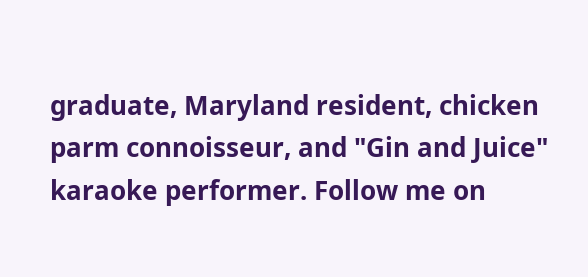graduate, Maryland resident, chicken parm connoisseur, and "Gin and Juice" karaoke performer. Follow me on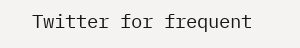Twitter for frequent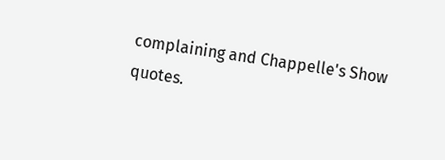complaining and Chappelle's Show quotes.